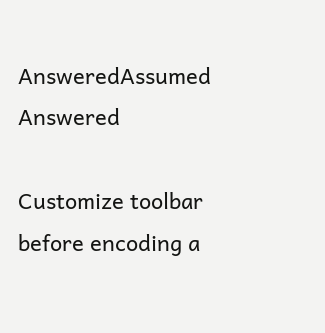AnsweredAssumed Answered

Customize toolbar before encoding a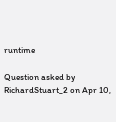runtime

Question asked by RichardStuart_2 on Apr 10,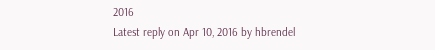2016
Latest reply on Apr 10, 2016 by hbrendel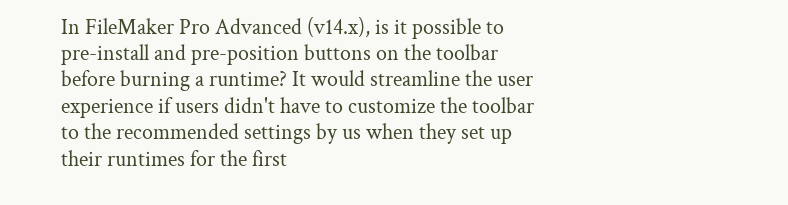In FileMaker Pro Advanced (v14.x), is it possible to pre-install and pre-position buttons on the toolbar before burning a runtime? It would streamline the user experience if users didn't have to customize the toolbar to the recommended settings by us when they set up their runtimes for the first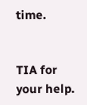time.


TIA for your help.